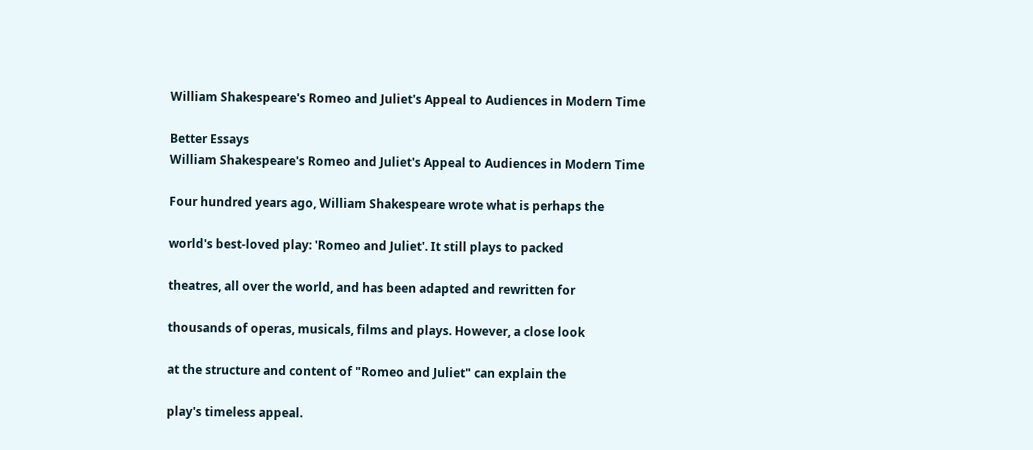William Shakespeare's Romeo and Juliet's Appeal to Audiences in Modern Time

Better Essays
William Shakespeare's Romeo and Juliet's Appeal to Audiences in Modern Time

Four hundred years ago, William Shakespeare wrote what is perhaps the

world's best-loved play: 'Romeo and Juliet'. It still plays to packed

theatres, all over the world, and has been adapted and rewritten for

thousands of operas, musicals, films and plays. However, a close look

at the structure and content of "Romeo and Juliet" can explain the

play's timeless appeal.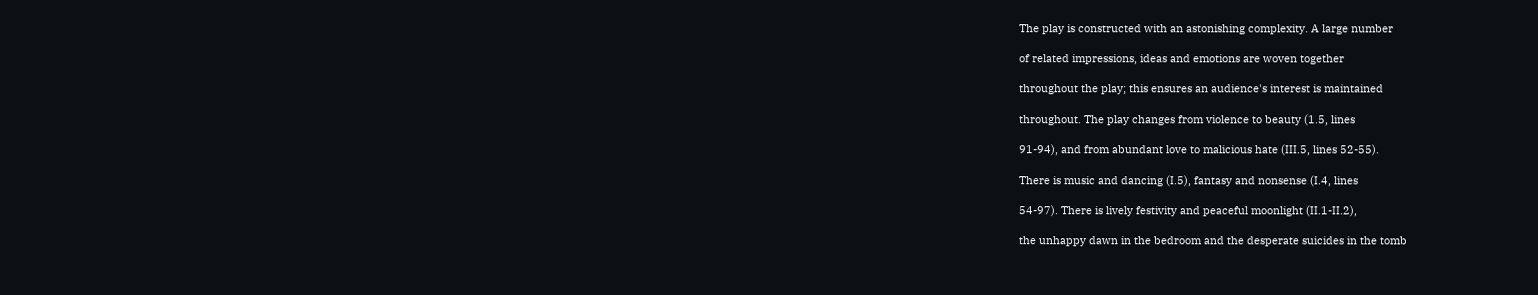The play is constructed with an astonishing complexity. A large number

of related impressions, ideas and emotions are woven together

throughout the play; this ensures an audience's interest is maintained

throughout. The play changes from violence to beauty (1.5, lines

91-94), and from abundant love to malicious hate (III.5, lines 52-55).

There is music and dancing (I.5), fantasy and nonsense (I.4, lines

54-97). There is lively festivity and peaceful moonlight (II.1-II.2),

the unhappy dawn in the bedroom and the desperate suicides in the tomb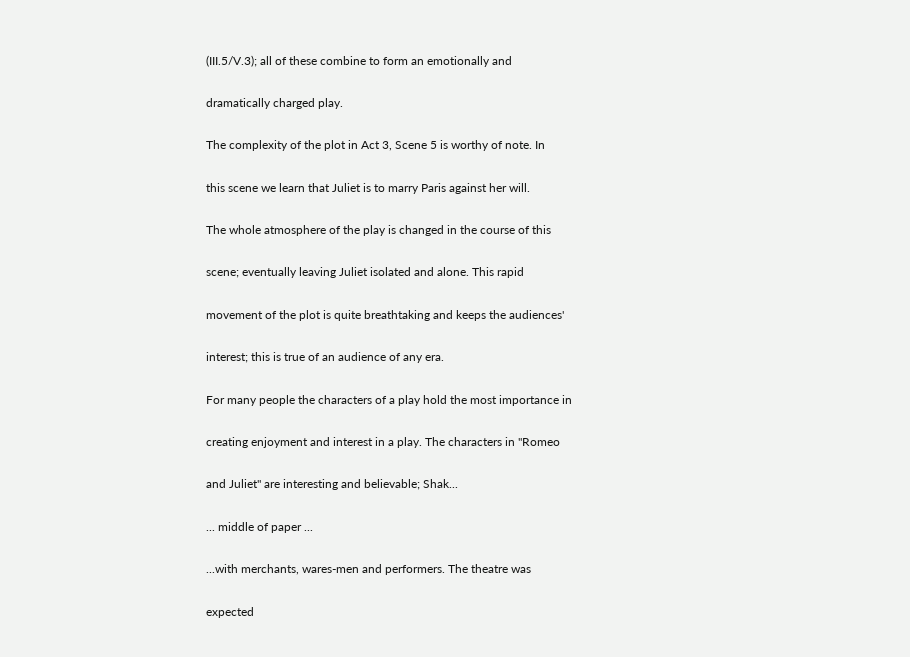(III.5/V.3); all of these combine to form an emotionally and

dramatically charged play.

The complexity of the plot in Act 3, Scene 5 is worthy of note. In

this scene we learn that Juliet is to marry Paris against her will.

The whole atmosphere of the play is changed in the course of this

scene; eventually leaving Juliet isolated and alone. This rapid

movement of the plot is quite breathtaking and keeps the audiences'

interest; this is true of an audience of any era.

For many people the characters of a play hold the most importance in

creating enjoyment and interest in a play. The characters in "Romeo

and Juliet" are interesting and believable; Shak...

... middle of paper ...

...with merchants, wares-men and performers. The theatre was

expected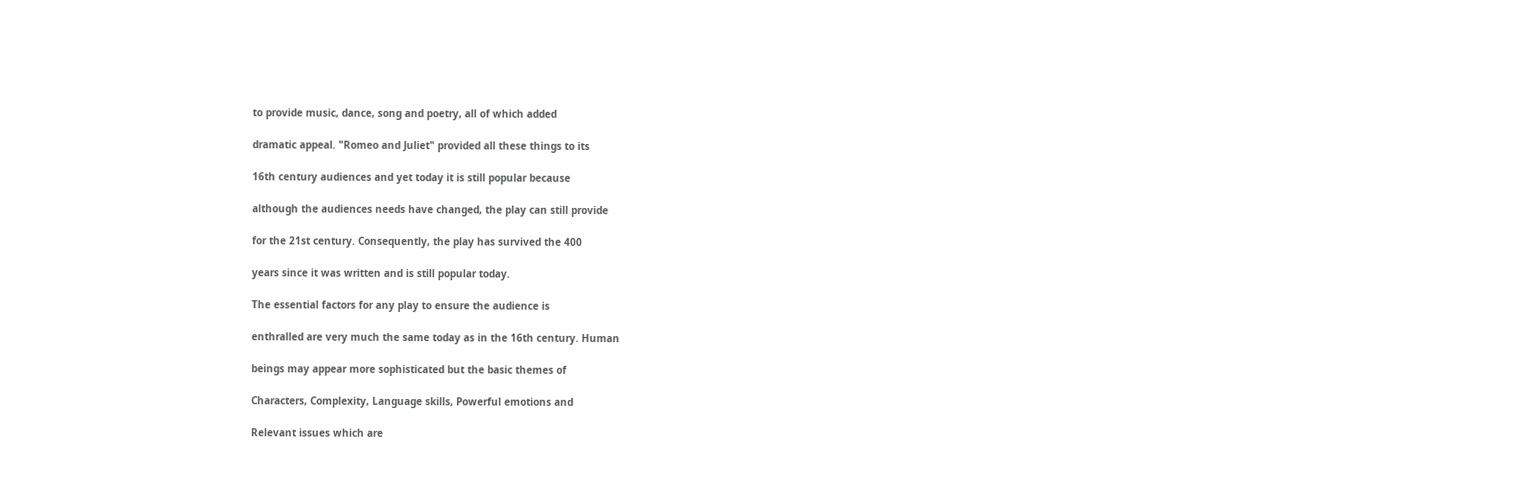to provide music, dance, song and poetry, all of which added

dramatic appeal. "Romeo and Juliet" provided all these things to its

16th century audiences and yet today it is still popular because

although the audiences needs have changed, the play can still provide

for the 21st century. Consequently, the play has survived the 400

years since it was written and is still popular today.

The essential factors for any play to ensure the audience is

enthralled are very much the same today as in the 16th century. Human

beings may appear more sophisticated but the basic themes of

Characters, Complexity, Language skills, Powerful emotions and

Relevant issues which are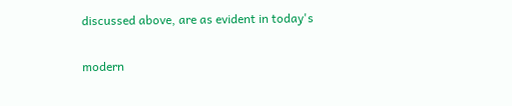discussed above, are as evident in today's

modern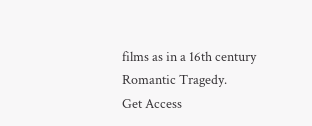films as in a 16th century Romantic Tragedy.
Get Access